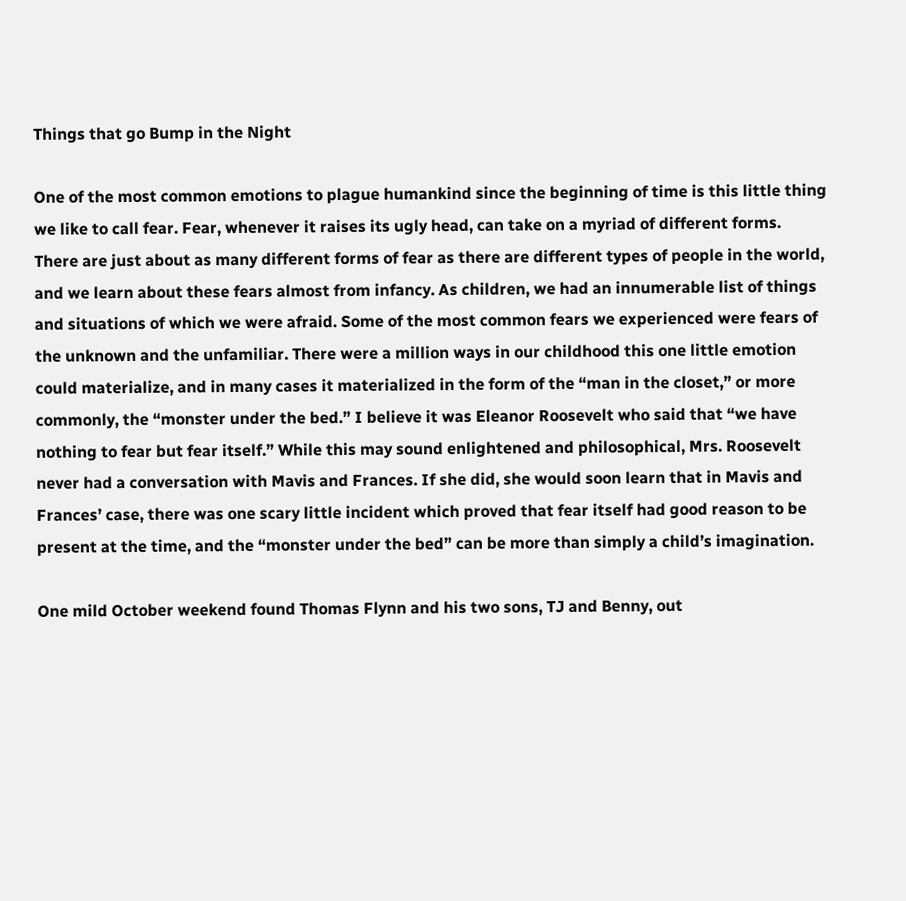Things that go Bump in the Night

One of the most common emotions to plague humankind since the beginning of time is this little thing we like to call fear. Fear, whenever it raises its ugly head, can take on a myriad of different forms. There are just about as many different forms of fear as there are different types of people in the world, and we learn about these fears almost from infancy. As children, we had an innumerable list of things and situations of which we were afraid. Some of the most common fears we experienced were fears of the unknown and the unfamiliar. There were a million ways in our childhood this one little emotion could materialize, and in many cases it materialized in the form of the “man in the closet,” or more commonly, the “monster under the bed.” I believe it was Eleanor Roosevelt who said that “we have nothing to fear but fear itself.” While this may sound enlightened and philosophical, Mrs. Roosevelt never had a conversation with Mavis and Frances. If she did, she would soon learn that in Mavis and Frances’ case, there was one scary little incident which proved that fear itself had good reason to be present at the time, and the “monster under the bed” can be more than simply a child’s imagination.

One mild October weekend found Thomas Flynn and his two sons, TJ and Benny, out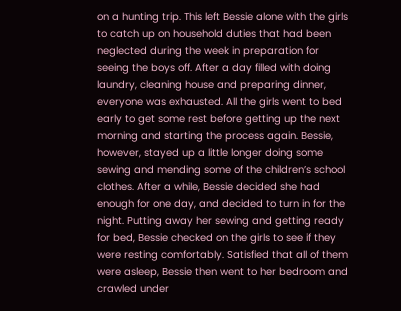on a hunting trip. This left Bessie alone with the girls to catch up on household duties that had been neglected during the week in preparation for seeing the boys off. After a day filled with doing laundry, cleaning house and preparing dinner, everyone was exhausted. All the girls went to bed early to get some rest before getting up the next morning and starting the process again. Bessie, however, stayed up a little longer doing some sewing and mending some of the children’s school clothes. After a while, Bessie decided she had enough for one day, and decided to turn in for the night. Putting away her sewing and getting ready for bed, Bessie checked on the girls to see if they were resting comfortably. Satisfied that all of them were asleep, Bessie then went to her bedroom and crawled under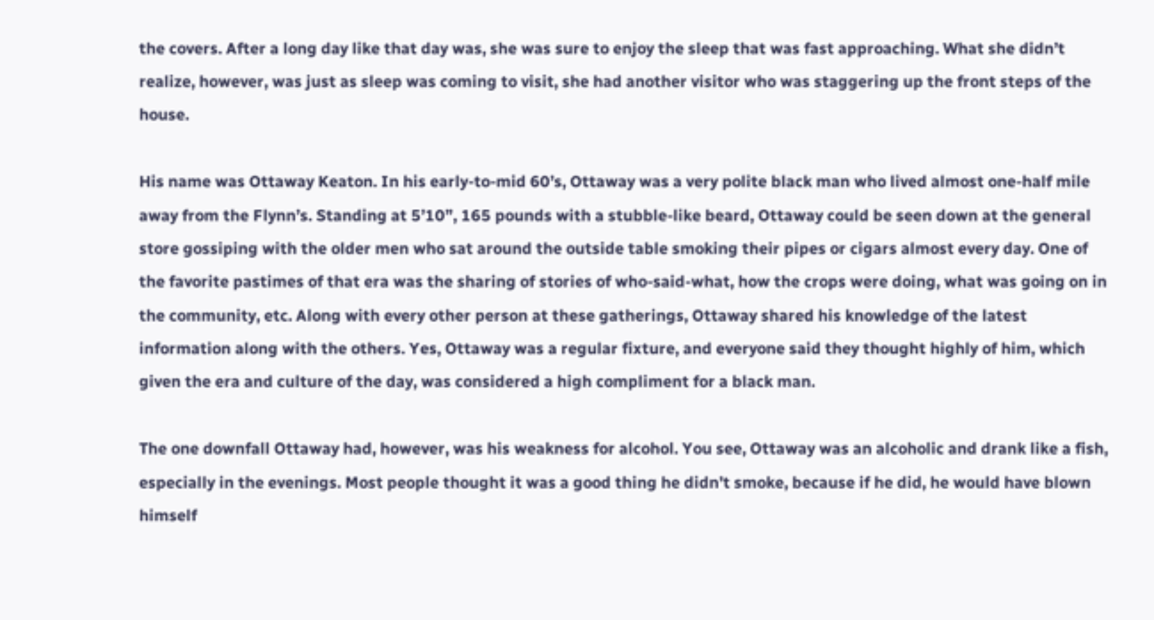the covers. After a long day like that day was, she was sure to enjoy the sleep that was fast approaching. What she didn’t realize, however, was just as sleep was coming to visit, she had another visitor who was staggering up the front steps of the house.

His name was Ottaway Keaton. In his early-to-mid 60’s, Ottaway was a very polite black man who lived almost one-half mile away from the Flynn’s. Standing at 5’10”, 165 pounds with a stubble-like beard, Ottaway could be seen down at the general store gossiping with the older men who sat around the outside table smoking their pipes or cigars almost every day. One of the favorite pastimes of that era was the sharing of stories of who-said-what, how the crops were doing, what was going on in the community, etc. Along with every other person at these gatherings, Ottaway shared his knowledge of the latest information along with the others. Yes, Ottaway was a regular fixture, and everyone said they thought highly of him, which given the era and culture of the day, was considered a high compliment for a black man.

The one downfall Ottaway had, however, was his weakness for alcohol. You see, Ottaway was an alcoholic and drank like a fish, especially in the evenings. Most people thought it was a good thing he didn’t smoke, because if he did, he would have blown himself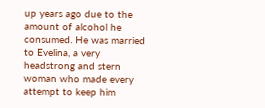up years ago due to the amount of alcohol he consumed. He was married to Evelina, a very headstrong and stern woman who made every attempt to keep him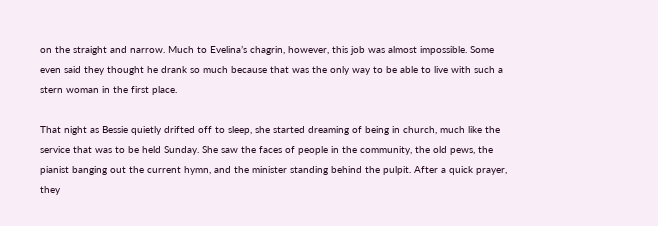on the straight and narrow. Much to Evelina’s chagrin, however, this job was almost impossible. Some even said they thought he drank so much because that was the only way to be able to live with such a stern woman in the first place.

That night as Bessie quietly drifted off to sleep, she started dreaming of being in church, much like the service that was to be held Sunday. She saw the faces of people in the community, the old pews, the pianist banging out the current hymn, and the minister standing behind the pulpit. After a quick prayer, they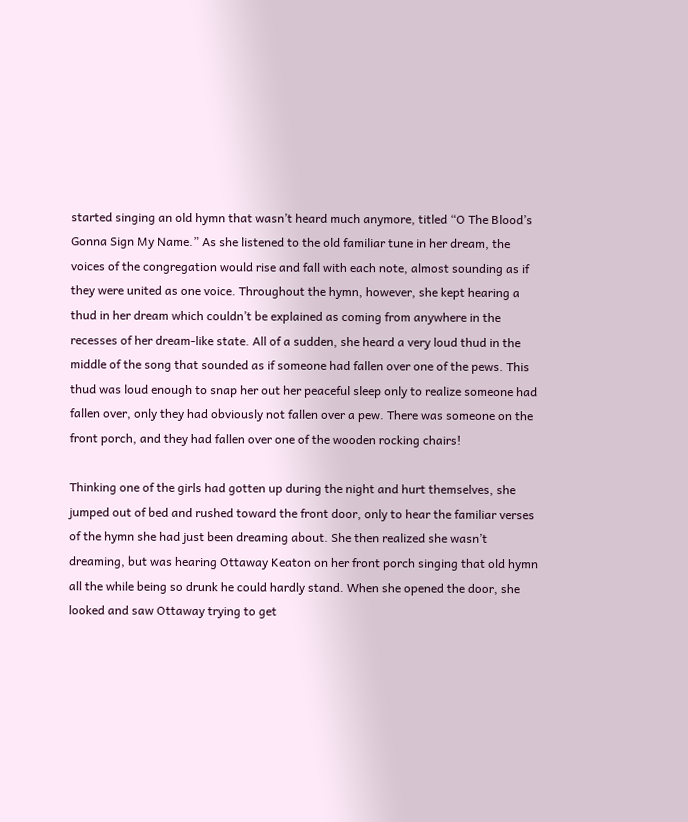started singing an old hymn that wasn’t heard much anymore, titled “O The Blood’s Gonna Sign My Name.” As she listened to the old familiar tune in her dream, the voices of the congregation would rise and fall with each note, almost sounding as if they were united as one voice. Throughout the hymn, however, she kept hearing a thud in her dream which couldn’t be explained as coming from anywhere in the recesses of her dream-like state. All of a sudden, she heard a very loud thud in the middle of the song that sounded as if someone had fallen over one of the pews. This thud was loud enough to snap her out her peaceful sleep only to realize someone had fallen over, only they had obviously not fallen over a pew. There was someone on the front porch, and they had fallen over one of the wooden rocking chairs!

Thinking one of the girls had gotten up during the night and hurt themselves, she jumped out of bed and rushed toward the front door, only to hear the familiar verses of the hymn she had just been dreaming about. She then realized she wasn’t dreaming, but was hearing Ottaway Keaton on her front porch singing that old hymn all the while being so drunk he could hardly stand. When she opened the door, she looked and saw Ottaway trying to get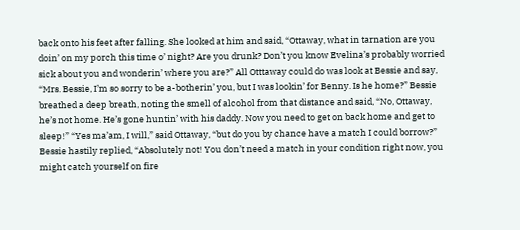back onto his feet after falling. She looked at him and said, “Ottaway, what in tarnation are you doin’ on my porch this time o’ night? Are you drunk? Don’t you know Evelina’s probably worried sick about you and wonderin’ where you are?” All Otttaway could do was look at Bessie and say, “Mrs. Bessie, I’m so sorry to be a-botherin’ you, but I was lookin’ for Benny. Is he home?” Bessie breathed a deep breath, noting the smell of alcohol from that distance and said, “No, Ottaway, he’s not home. He’s gone huntin’ with his daddy. Now you need to get on back home and get to sleep!” “Yes ma’am, I will,” said Ottaway, “but do you by chance have a match I could borrow?” Bessie hastily replied, “Absolutely not! You don’t need a match in your condition right now, you might catch yourself on fire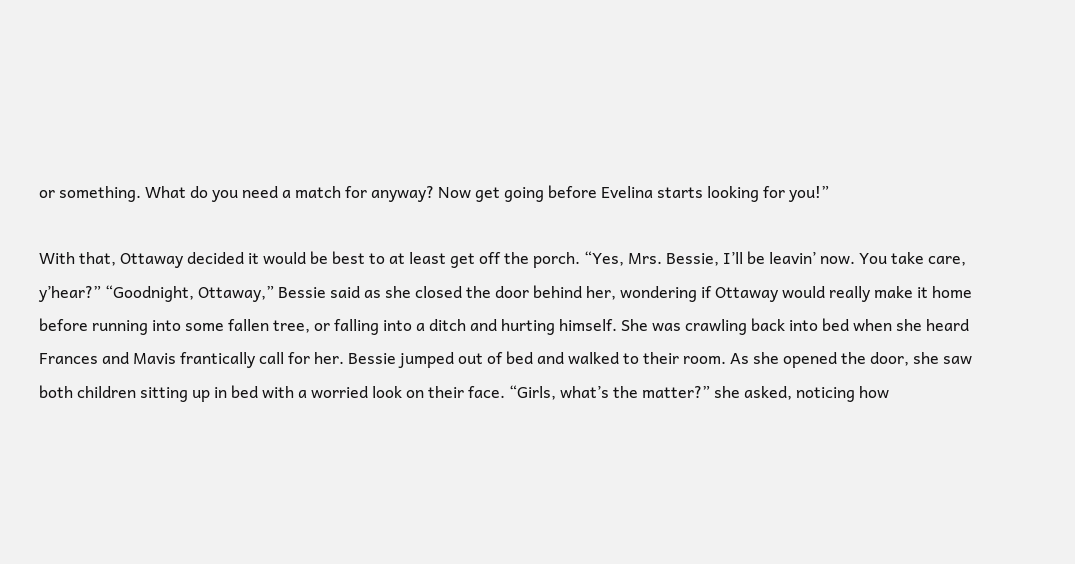or something. What do you need a match for anyway? Now get going before Evelina starts looking for you!”

With that, Ottaway decided it would be best to at least get off the porch. “Yes, Mrs. Bessie, I’ll be leavin’ now. You take care, y’hear?” “Goodnight, Ottaway,” Bessie said as she closed the door behind her, wondering if Ottaway would really make it home before running into some fallen tree, or falling into a ditch and hurting himself. She was crawling back into bed when she heard Frances and Mavis frantically call for her. Bessie jumped out of bed and walked to their room. As she opened the door, she saw both children sitting up in bed with a worried look on their face. “Girls, what’s the matter?” she asked, noticing how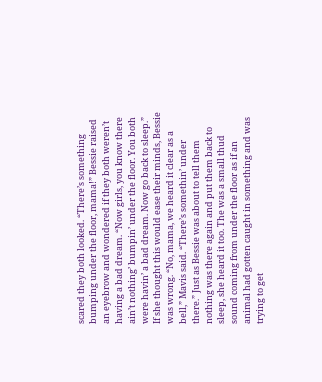scared they both looked. “There’s something bumping under the floor, mama!” Bessie raised an eyebrow and wondered if they both weren’t having a bad dream. “Now girls, you know there ain’t nothing’ bumpin’ under the floor. You both were havin’ a bad dream. Now go back to sleep.” If she thought this would ease their minds, Bessie was wrong. “No, mama, we heard it clear as a bell,” Mavis said. “There’s somethin’ under there.” Just as Bessie was about to tell them nothing was there again and put them back to sleep, she heard it too. The was a small thud sound coming from under the floor as if an animal had gotten caught in something and was trying to get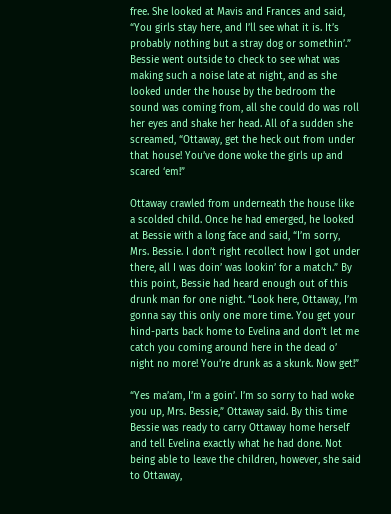free. She looked at Mavis and Frances and said, “You girls stay here, and I’ll see what it is. It’s probably nothing but a stray dog or somethin’.” Bessie went outside to check to see what was making such a noise late at night, and as she looked under the house by the bedroom the sound was coming from, all she could do was roll her eyes and shake her head. All of a sudden she screamed, “Ottaway, get the heck out from under that house! You’ve done woke the girls up and scared ‘em!”

Ottaway crawled from underneath the house like a scolded child. Once he had emerged, he looked at Bessie with a long face and said, “I’m sorry, Mrs. Bessie. I don’t right recollect how I got under there, all I was doin’ was lookin’ for a match.” By this point, Bessie had heard enough out of this drunk man for one night. “Look here, Ottaway, I’m gonna say this only one more time. You get your hind-parts back home to Evelina and don’t let me catch you coming around here in the dead o’ night no more! You’re drunk as a skunk. Now get!”

“Yes ma’am, I’m a goin’. I’m so sorry to had woke you up, Mrs. Bessie,” Ottaway said. By this time Bessie was ready to carry Ottaway home herself and tell Evelina exactly what he had done. Not being able to leave the children, however, she said to Ottaway,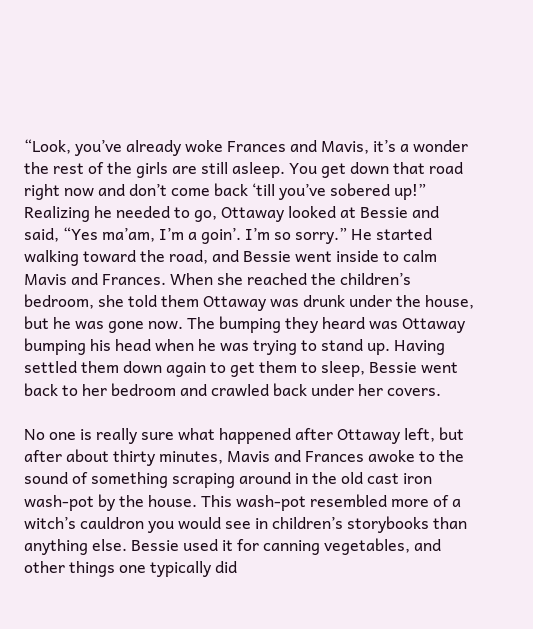“Look, you’ve already woke Frances and Mavis, it’s a wonder the rest of the girls are still asleep. You get down that road right now and don’t come back ‘till you’ve sobered up!” Realizing he needed to go, Ottaway looked at Bessie and said, “Yes ma’am, I’m a goin’. I’m so sorry.” He started walking toward the road, and Bessie went inside to calm Mavis and Frances. When she reached the children’s bedroom, she told them Ottaway was drunk under the house, but he was gone now. The bumping they heard was Ottaway bumping his head when he was trying to stand up. Having settled them down again to get them to sleep, Bessie went back to her bedroom and crawled back under her covers.

No one is really sure what happened after Ottaway left, but after about thirty minutes, Mavis and Frances awoke to the sound of something scraping around in the old cast iron wash-pot by the house. This wash-pot resembled more of a witch’s cauldron you would see in children’s storybooks than anything else. Bessie used it for canning vegetables, and other things one typically did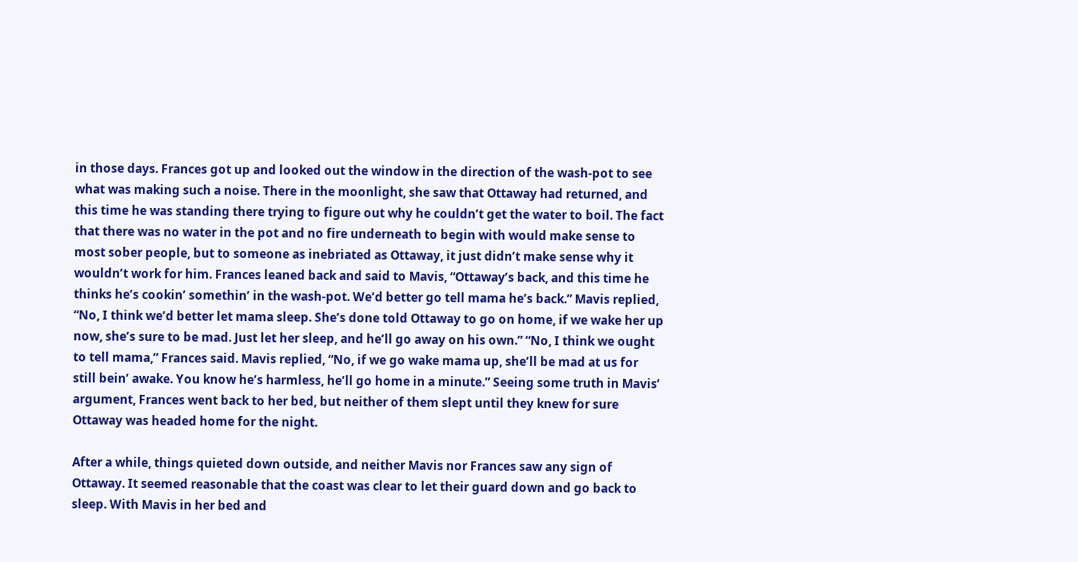in those days. Frances got up and looked out the window in the direction of the wash-pot to see what was making such a noise. There in the moonlight, she saw that Ottaway had returned, and this time he was standing there trying to figure out why he couldn’t get the water to boil. The fact that there was no water in the pot and no fire underneath to begin with would make sense to most sober people, but to someone as inebriated as Ottaway, it just didn’t make sense why it wouldn’t work for him. Frances leaned back and said to Mavis, “Ottaway’s back, and this time he thinks he’s cookin’ somethin’ in the wash-pot. We’d better go tell mama he’s back.” Mavis replied, “No, I think we’d better let mama sleep. She’s done told Ottaway to go on home, if we wake her up now, she’s sure to be mad. Just let her sleep, and he’ll go away on his own.” “No, I think we ought to tell mama,” Frances said. Mavis replied, “No, if we go wake mama up, she’ll be mad at us for still bein’ awake. You know he’s harmless, he’ll go home in a minute.” Seeing some truth in Mavis’ argument, Frances went back to her bed, but neither of them slept until they knew for sure Ottaway was headed home for the night.

After a while, things quieted down outside, and neither Mavis nor Frances saw any sign of Ottaway. It seemed reasonable that the coast was clear to let their guard down and go back to sleep. With Mavis in her bed and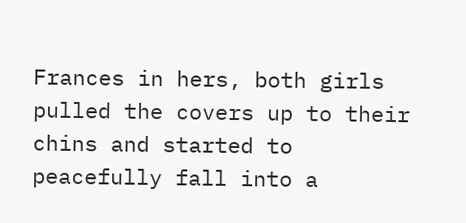Frances in hers, both girls pulled the covers up to their chins and started to peacefully fall into a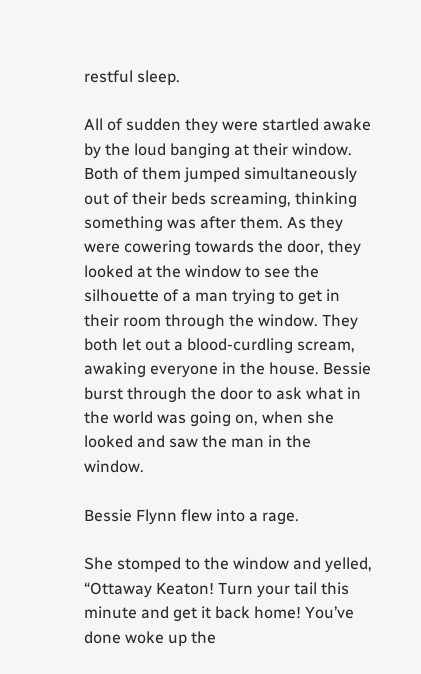restful sleep.

All of sudden they were startled awake by the loud banging at their window. Both of them jumped simultaneously out of their beds screaming, thinking something was after them. As they were cowering towards the door, they looked at the window to see the silhouette of a man trying to get in their room through the window. They both let out a blood-curdling scream, awaking everyone in the house. Bessie burst through the door to ask what in the world was going on, when she looked and saw the man in the window.

Bessie Flynn flew into a rage.

She stomped to the window and yelled, “Ottaway Keaton! Turn your tail this minute and get it back home! You’ve done woke up the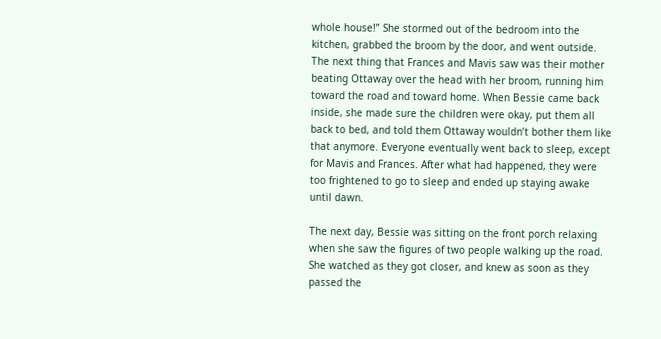whole house!” She stormed out of the bedroom into the kitchen, grabbed the broom by the door, and went outside. The next thing that Frances and Mavis saw was their mother beating Ottaway over the head with her broom, running him toward the road and toward home. When Bessie came back inside, she made sure the children were okay, put them all back to bed, and told them Ottaway wouldn’t bother them like that anymore. Everyone eventually went back to sleep, except for Mavis and Frances. After what had happened, they were too frightened to go to sleep and ended up staying awake until dawn.

The next day, Bessie was sitting on the front porch relaxing when she saw the figures of two people walking up the road. She watched as they got closer, and knew as soon as they passed the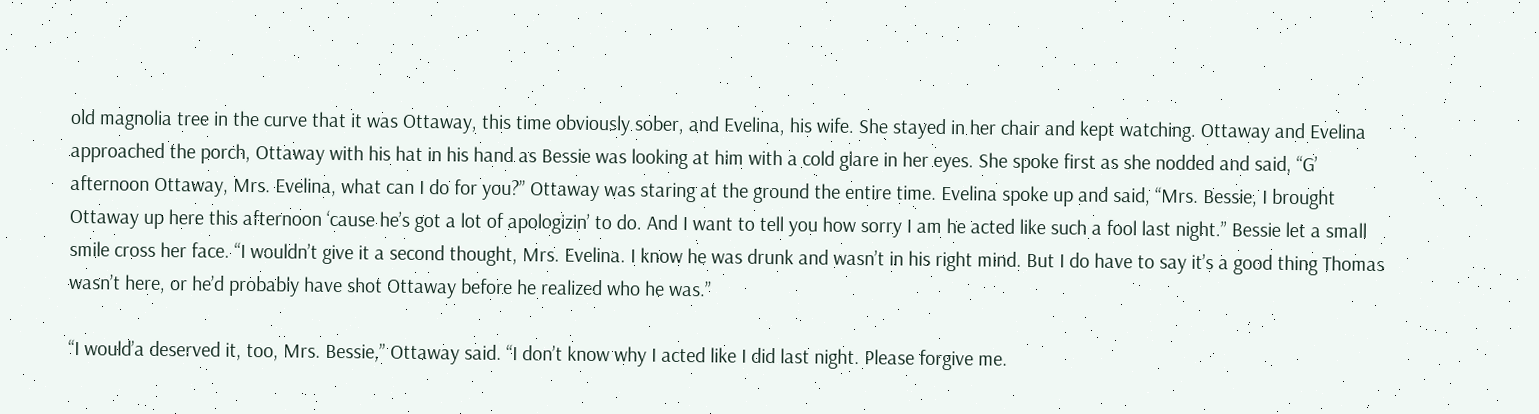old magnolia tree in the curve that it was Ottaway, this time obviously sober, and Evelina, his wife. She stayed in her chair and kept watching. Ottaway and Evelina approached the porch, Ottaway with his hat in his hand as Bessie was looking at him with a cold glare in her eyes. She spoke first as she nodded and said, “G’ afternoon Ottaway, Mrs. Evelina, what can I do for you?” Ottaway was staring at the ground the entire time. Evelina spoke up and said, “Mrs. Bessie, I brought Ottaway up here this afternoon ‘cause he’s got a lot of apologizin’ to do. And I want to tell you how sorry I am he acted like such a fool last night.” Bessie let a small smile cross her face. “I wouldn’t give it a second thought, Mrs. Evelina. I know he was drunk and wasn’t in his right mind. But I do have to say it’s a good thing Thomas wasn’t here, or he’d probably have shot Ottaway before he realized who he was.”

“I would’a deserved it, too, Mrs. Bessie,” Ottaway said. “I don’t know why I acted like I did last night. Please forgive me.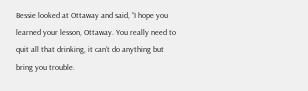Bessie looked at Ottaway and said, “I hope you learned your lesson, Ottaway. You really need to quit all that drinking, it can’t do anything but bring you trouble.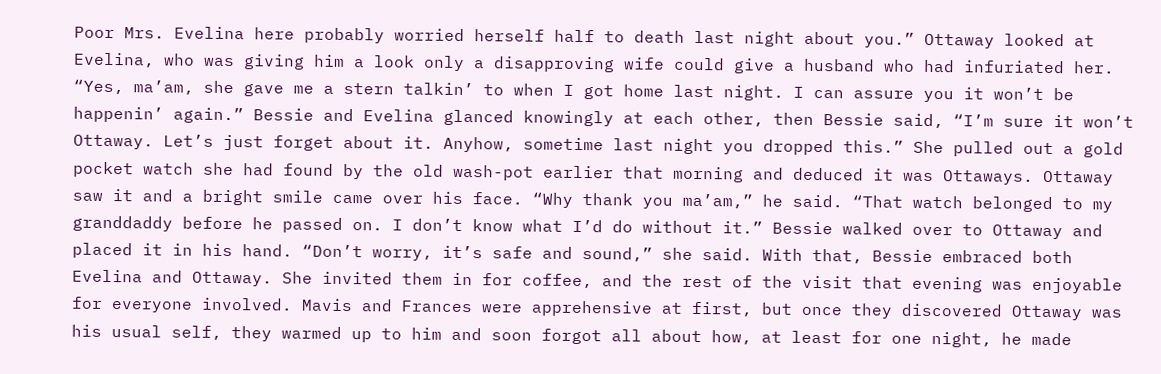Poor Mrs. Evelina here probably worried herself half to death last night about you.” Ottaway looked at Evelina, who was giving him a look only a disapproving wife could give a husband who had infuriated her. “Yes, ma’am, she gave me a stern talkin’ to when I got home last night. I can assure you it won’t be happenin’ again.” Bessie and Evelina glanced knowingly at each other, then Bessie said, “I’m sure it won’t Ottaway. Let’s just forget about it. Anyhow, sometime last night you dropped this.” She pulled out a gold pocket watch she had found by the old wash-pot earlier that morning and deduced it was Ottaways. Ottaway saw it and a bright smile came over his face. “Why thank you ma’am,” he said. “That watch belonged to my granddaddy before he passed on. I don’t know what I’d do without it.” Bessie walked over to Ottaway and placed it in his hand. “Don’t worry, it’s safe and sound,” she said. With that, Bessie embraced both Evelina and Ottaway. She invited them in for coffee, and the rest of the visit that evening was enjoyable for everyone involved. Mavis and Frances were apprehensive at first, but once they discovered Ottaway was his usual self, they warmed up to him and soon forgot all about how, at least for one night, he made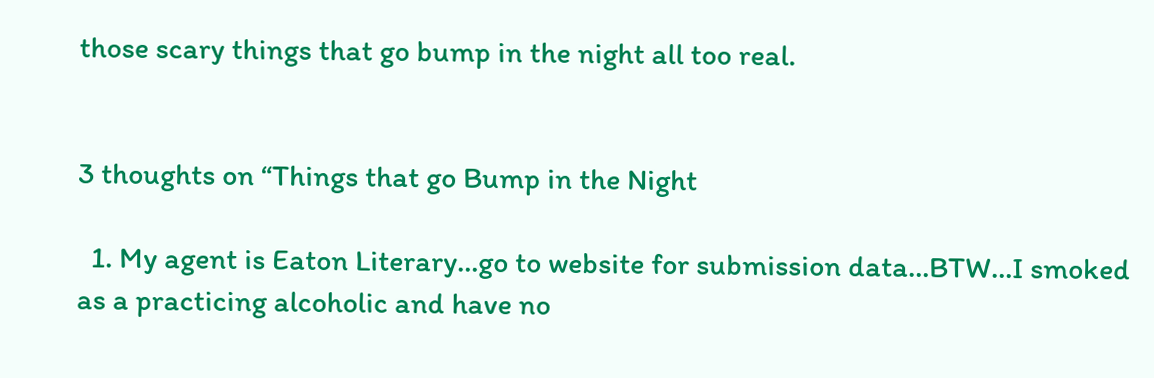those scary things that go bump in the night all too real.


3 thoughts on “Things that go Bump in the Night

  1. My agent is Eaton Literary…go to website for submission data…BTW…I smoked as a practicing alcoholic and have no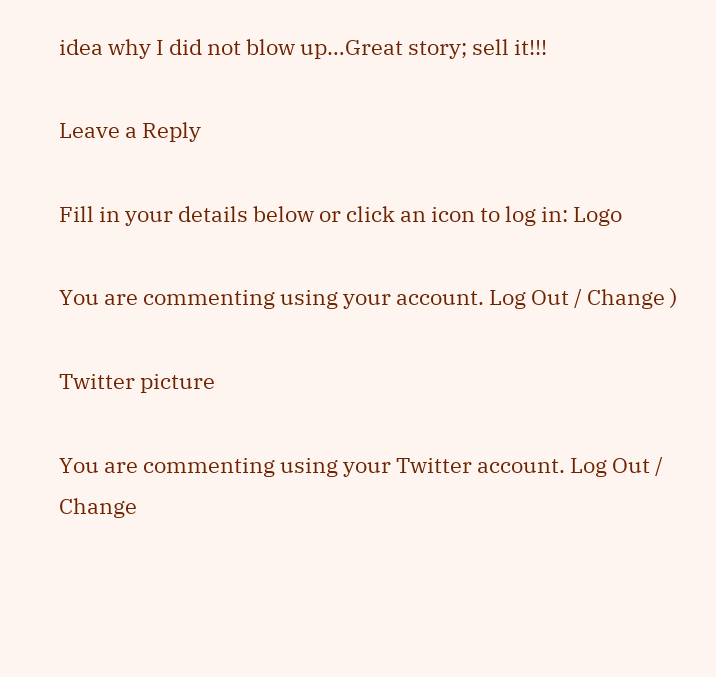idea why I did not blow up…Great story; sell it!!!

Leave a Reply

Fill in your details below or click an icon to log in: Logo

You are commenting using your account. Log Out / Change )

Twitter picture

You are commenting using your Twitter account. Log Out / Change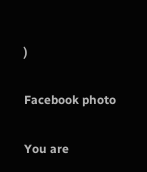)

Facebook photo

You are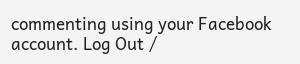commenting using your Facebook account. Log Out /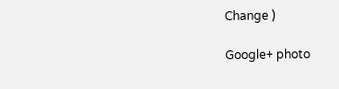Change )

Google+ photo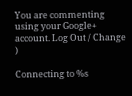You are commenting using your Google+ account. Log Out / Change )

Connecting to %s